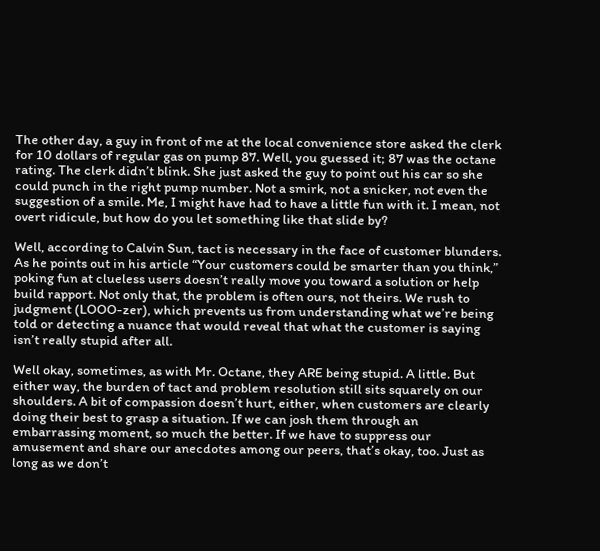The other day, a guy in front of me at the local convenience store asked the clerk for 10 dollars of regular gas on pump 87. Well, you guessed it; 87 was the octane rating. The clerk didn’t blink. She just asked the guy to point out his car so she could punch in the right pump number. Not a smirk, not a snicker, not even the suggestion of a smile. Me, I might have had to have a little fun with it. I mean, not overt ridicule, but how do you let something like that slide by?

Well, according to Calvin Sun, tact is necessary in the face of customer blunders. As he points out in his article “Your customers could be smarter than you think,” poking fun at clueless users doesn’t really move you toward a solution or help build rapport. Not only that, the problem is often ours, not theirs. We rush to judgment (LOOO-zer), which prevents us from understanding what we’re being told or detecting a nuance that would reveal that what the customer is saying isn’t really stupid after all.

Well okay, sometimes, as with Mr. Octane, they ARE being stupid. A little. But either way, the burden of tact and problem resolution still sits squarely on our shoulders. A bit of compassion doesn’t hurt, either, when customers are clearly doing their best to grasp a situation. If we can josh them through an embarrassing moment, so much the better. If we have to suppress our amusement and share our anecdotes among our peers, that’s okay, too. Just as long as we don’t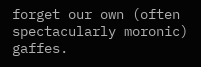forget our own (often spectacularly moronic) gaffes.